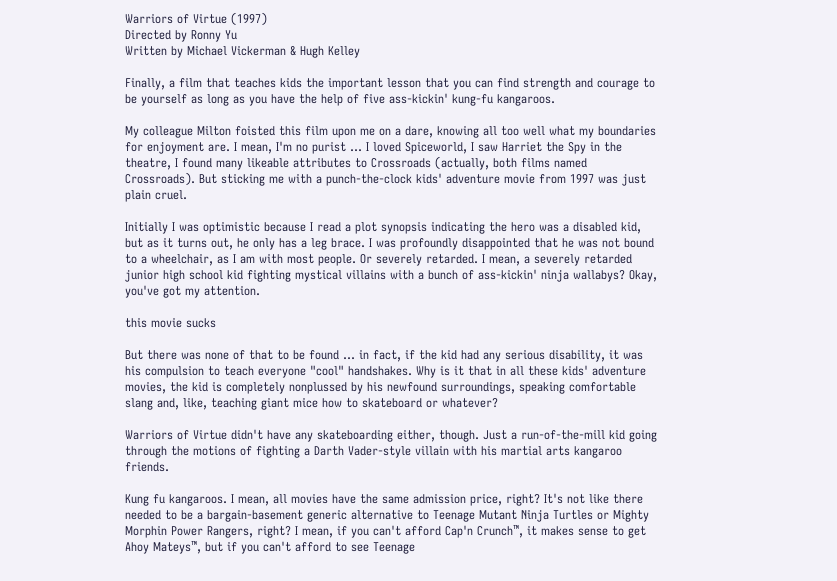Warriors of Virtue (1997)
Directed by Ronny Yu
Written by Michael Vickerman & Hugh Kelley

Finally, a film that teaches kids the important lesson that you can find strength and courage to be yourself as long as you have the help of five ass-kickin' kung-fu kangaroos.

My colleague Milton foisted this film upon me on a dare, knowing all too well what my boundaries for enjoyment are. I mean, I'm no purist … I loved Spiceworld, I saw Harriet the Spy in the theatre, I found many likeable attributes to Crossroads (actually, both films named Crossroads). But sticking me with a punch-the-clock kids' adventure movie from 1997 was just plain cruel.

Initially I was optimistic because I read a plot synopsis indicating the hero was a disabled kid, but as it turns out, he only has a leg brace. I was profoundly disappointed that he was not bound to a wheelchair, as I am with most people. Or severely retarded. I mean, a severely retarded junior high school kid fighting mystical villains with a bunch of ass-kickin' ninja wallabys? Okay, you've got my attention.

this movie sucks

But there was none of that to be found … in fact, if the kid had any serious disability, it was his compulsion to teach everyone "cool" handshakes. Why is it that in all these kids' adventure movies, the kid is completely nonplussed by his newfound surroundings, speaking comfortable slang and, like, teaching giant mice how to skateboard or whatever?

Warriors of Virtue didn't have any skateboarding either, though. Just a run-of-the-mill kid going through the motions of fighting a Darth Vader-style villain with his martial arts kangaroo friends.

Kung fu kangaroos. I mean, all movies have the same admission price, right? It's not like there needed to be a bargain-basement generic alternative to Teenage Mutant Ninja Turtles or Mighty Morphin Power Rangers, right? I mean, if you can't afford Cap'n Crunch™, it makes sense to get Ahoy Mateys™, but if you can't afford to see Teenage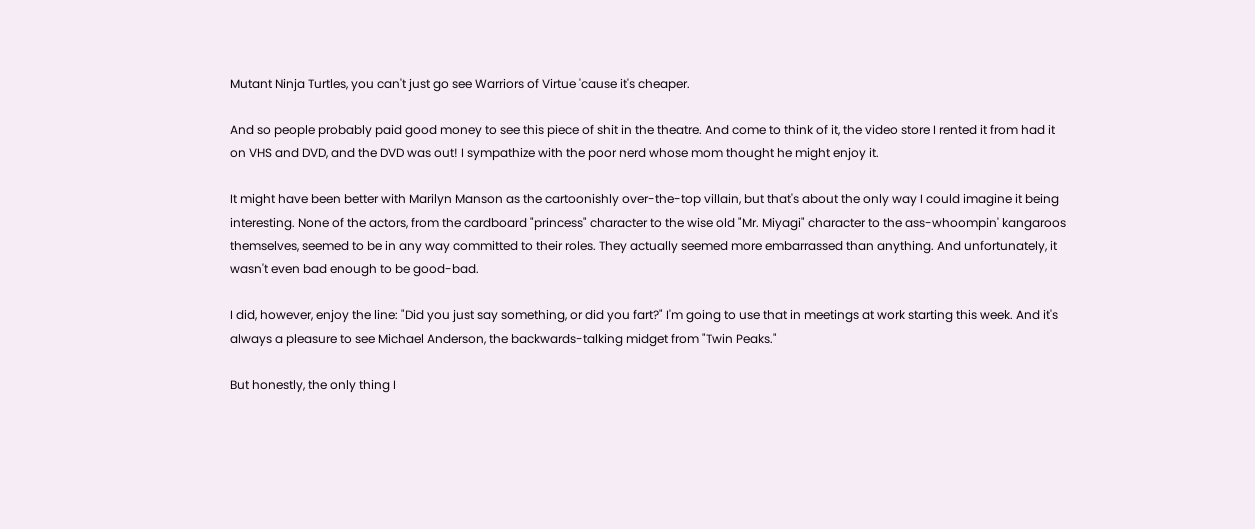Mutant Ninja Turtles, you can't just go see Warriors of Virtue 'cause it's cheaper.

And so people probably paid good money to see this piece of shit in the theatre. And come to think of it, the video store I rented it from had it on VHS and DVD, and the DVD was out! I sympathize with the poor nerd whose mom thought he might enjoy it.

It might have been better with Marilyn Manson as the cartoonishly over-the-top villain, but that's about the only way I could imagine it being interesting. None of the actors, from the cardboard "princess" character to the wise old "Mr. Miyagi" character to the ass-whoompin' kangaroos themselves, seemed to be in any way committed to their roles. They actually seemed more embarrassed than anything. And unfortunately, it wasn't even bad enough to be good-bad.

I did, however, enjoy the line: "Did you just say something, or did you fart?" I'm going to use that in meetings at work starting this week. And it's always a pleasure to see Michael Anderson, the backwards-talking midget from "Twin Peaks."

But honestly, the only thing I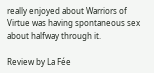really enjoyed about Warriors of Virtue was having spontaneous sex about halfway through it.

Review by La Fée